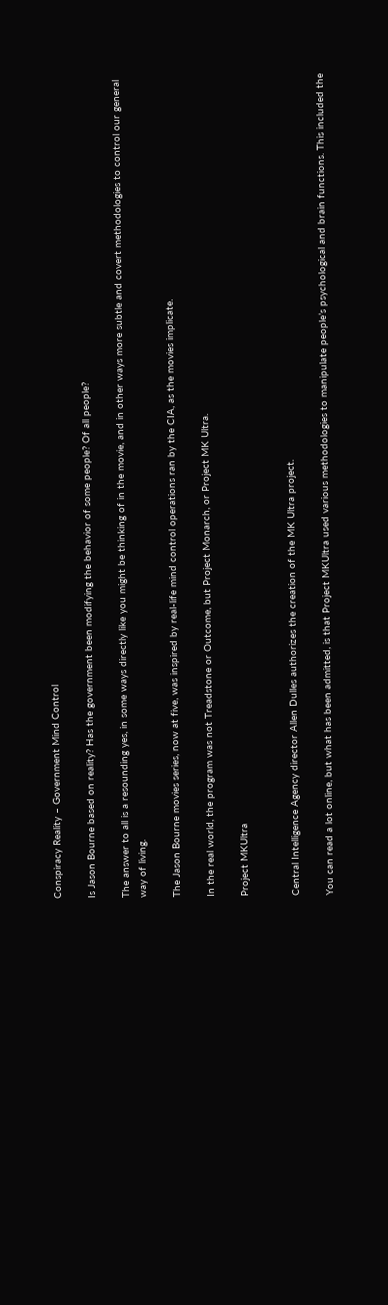Conspiracy Reality – Government Mind Control

Is Jason Bourne based on reality? Has the government been modifying the behavior of some people? Of all people?

The answer to all is a resounding yes, in some ways directly like you might be thinking of in the movie, and in other ways more subtle and covert methodologies to control our general way of living.

The Jason Bourne movies series, now at five, was inspired by real-life mind control operations ran by the CIA, as the movies implicate.

In the real world, the program was not Treadstone or Outcome, but Project Monarch, or Project MK Ultra.

Project MKUltra


Central Intelligence Agency director Allen Dulles authorizes the creation of the MK Ultra project.

You can read a lot online, but what has been admitted, is that Project MKUltra used various methodologies to manipulate people’s psychological and brain functions. This included the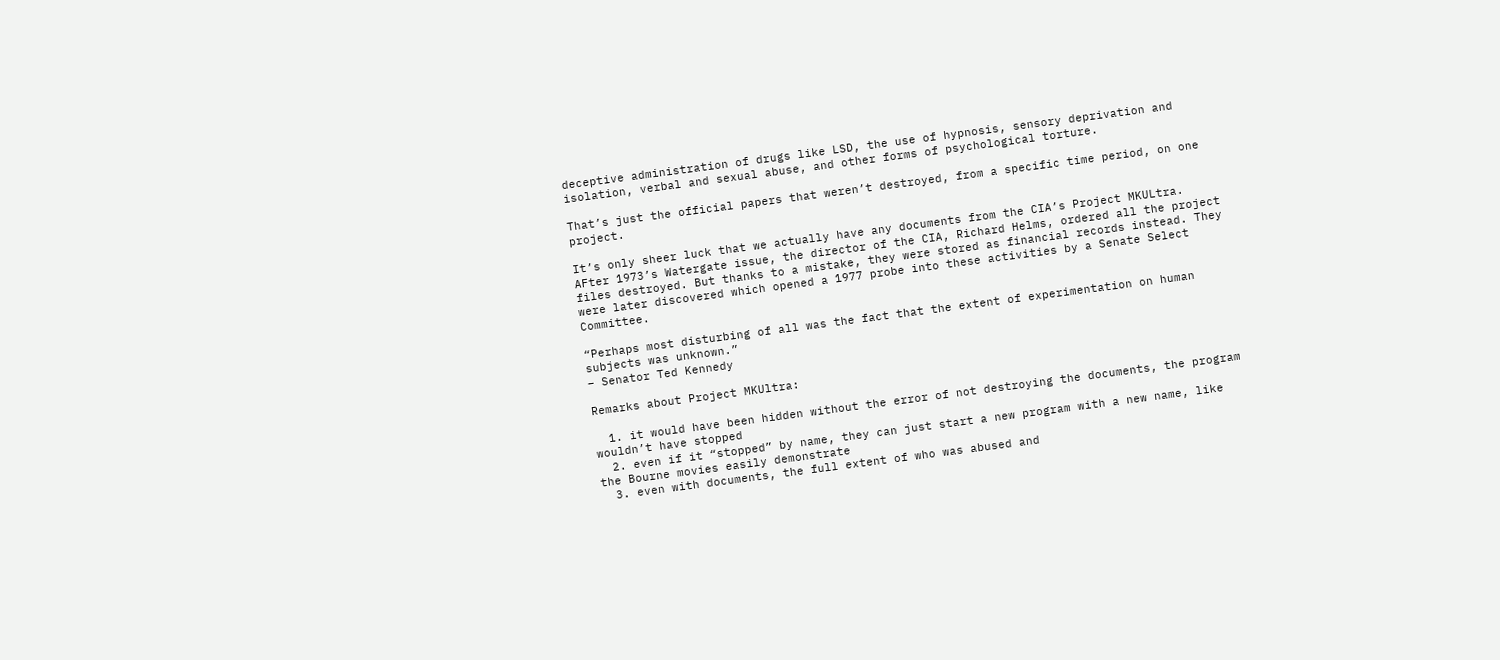deceptive administration of drugs like LSD, the use of hypnosis, sensory deprivation and isolation, verbal and sexual abuse, and other forms of psychological torture.

That’s just the official papers that weren’t destroyed, from a specific time period, on one project.

It’s only sheer luck that we actually have any documents from the CIA’s Project MKULtra. AFter 1973’s Watergate issue, the director of the CIA, Richard Helms, ordered all the project files destroyed. But thanks to a mistake, they were stored as financial records instead. They were later discovered which opened a 1977 probe into these activities by a Senate Select Committee.

“Perhaps most disturbing of all was the fact that the extent of experimentation on human subjects was unknown.”
– Senator Ted Kennedy

Remarks about Project MKUltra:

  1. it would have been hidden without the error of not destroying the documents, the program wouldn’t have stopped
  2. even if it “stopped” by name, they can just start a new program with a new name, like the Bourne movies easily demonstrate
  3. even with documents, the full extent of who was abused and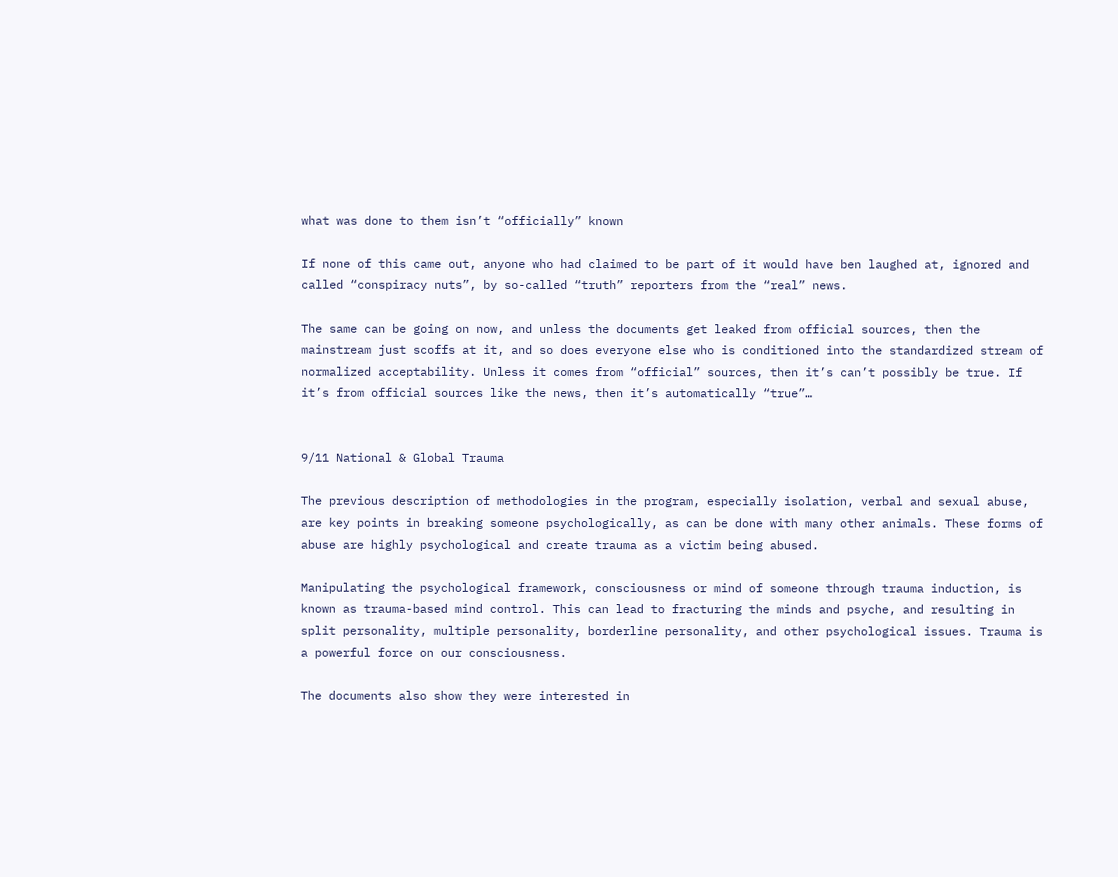what was done to them isn’t “officially” known

If none of this came out, anyone who had claimed to be part of it would have ben laughed at, ignored and called “conspiracy nuts”, by so-called “truth” reporters from the “real” news.

The same can be going on now, and unless the documents get leaked from official sources, then the mainstream just scoffs at it, and so does everyone else who is conditioned into the standardized stream of normalized acceptability. Unless it comes from “official” sources, then it’s can’t possibly be true. If it’s from official sources like the news, then it’s automatically “true”…


9/11 National & Global Trauma

The previous description of methodologies in the program, especially isolation, verbal and sexual abuse, are key points in breaking someone psychologically, as can be done with many other animals. These forms of abuse are highly psychological and create trauma as a victim being abused.

Manipulating the psychological framework, consciousness or mind of someone through trauma induction, is known as trauma-based mind control. This can lead to fracturing the minds and psyche, and resulting in split personality, multiple personality, borderline personality, and other psychological issues. Trauma is a powerful force on our consciousness.

The documents also show they were interested in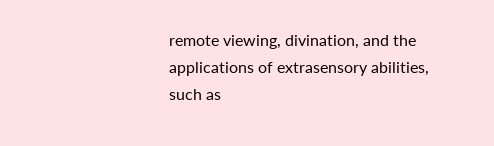remote viewing, divination, and the applications of extrasensory abilities, such as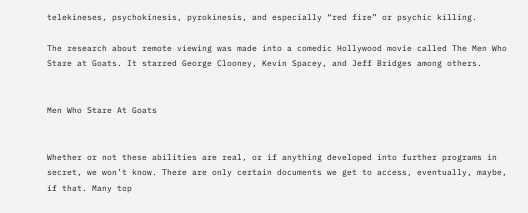telekineses, psychokinesis, pyrokinesis, and especially “red fire” or psychic killing.

The research about remote viewing was made into a comedic Hollywood movie called The Men Who Stare at Goats. It starred George Clooney, Kevin Spacey, and Jeff Bridges among others.


Men Who Stare At Goats


Whether or not these abilities are real, or if anything developed into further programs in secret, we won’t know. There are only certain documents we get to access, eventually, maybe, if that. Many top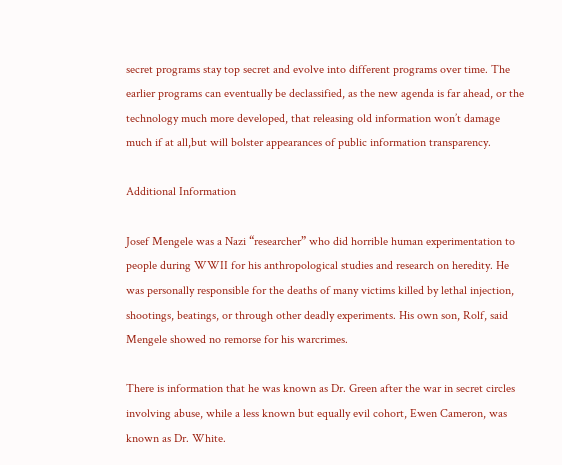secret programs stay top secret and evolve into different programs over time. The earlier programs can eventually be declassified, as the new agenda is far ahead, or the technology much more developed, that releasing old information won’t damage much if at all,but will bolster appearances of public information transparency.

Additional Information

Josef Mengele was a Nazi “researcher” who did horrible human experimentation to people during WWII for his anthropological studies and research on heredity. He was personally responsible for the deaths of many victims killed by lethal injection, shootings, beatings, or through other deadly experiments. His own son, Rolf, said Mengele showed no remorse for his warcrimes.

There is information that he was known as Dr. Green after the war in secret circles involving abuse, while a less known but equally evil cohort, Ewen Cameron, was known as Dr. White.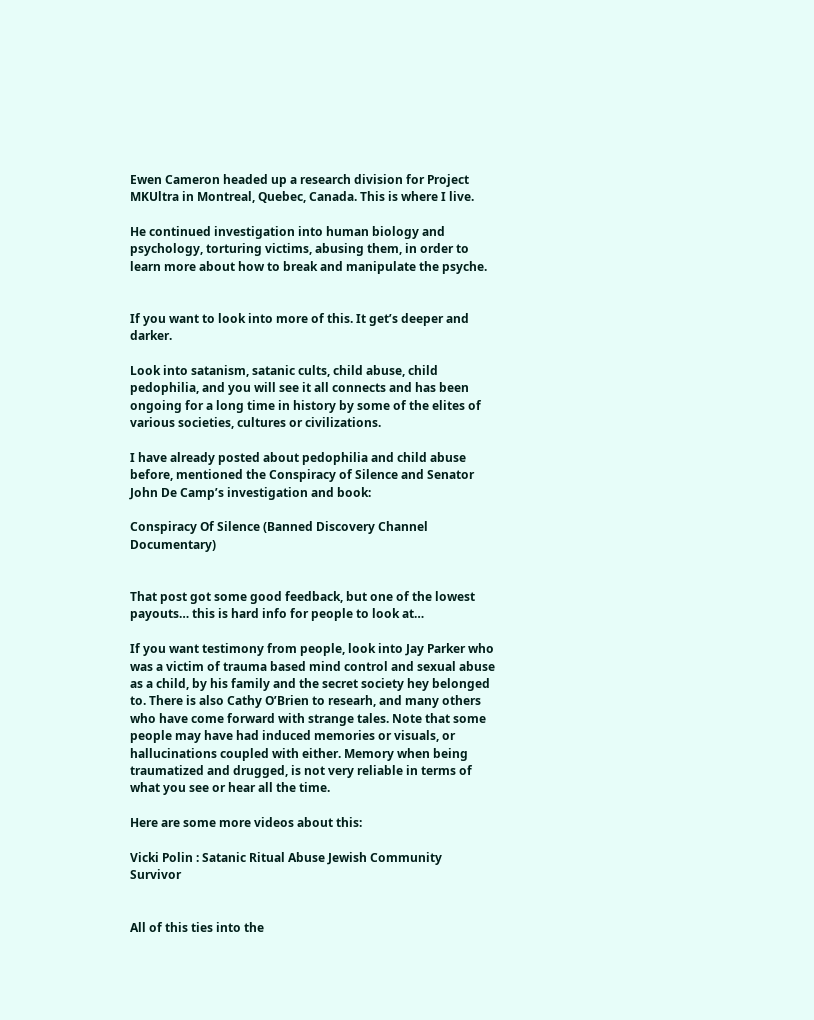Ewen Cameron headed up a research division for Project MKUltra in Montreal, Quebec, Canada. This is where I live.

He continued investigation into human biology and psychology, torturing victims, abusing them, in order to learn more about how to break and manipulate the psyche.


If you want to look into more of this. It get’s deeper and darker.

Look into satanism, satanic cults, child abuse, child pedophilia, and you will see it all connects and has been ongoing for a long time in history by some of the elites of various societies, cultures or civilizations.

I have already posted about pedophilia and child abuse before, mentioned the Conspiracy of Silence and Senator John De Camp’s investigation and book:

Conspiracy Of Silence (Banned Discovery Channel Documentary)


That post got some good feedback, but one of the lowest payouts… this is hard info for people to look at…

If you want testimony from people, look into Jay Parker who was a victim of trauma based mind control and sexual abuse as a child, by his family and the secret society hey belonged to. There is also Cathy O’Brien to researh, and many others who have come forward with strange tales. Note that some people may have had induced memories or visuals, or hallucinations coupled with either. Memory when being traumatized and drugged, is not very reliable in terms of what you see or hear all the time.

Here are some more videos about this:

Vicki Polin : Satanic Ritual Abuse Jewish Community Survivor


All of this ties into the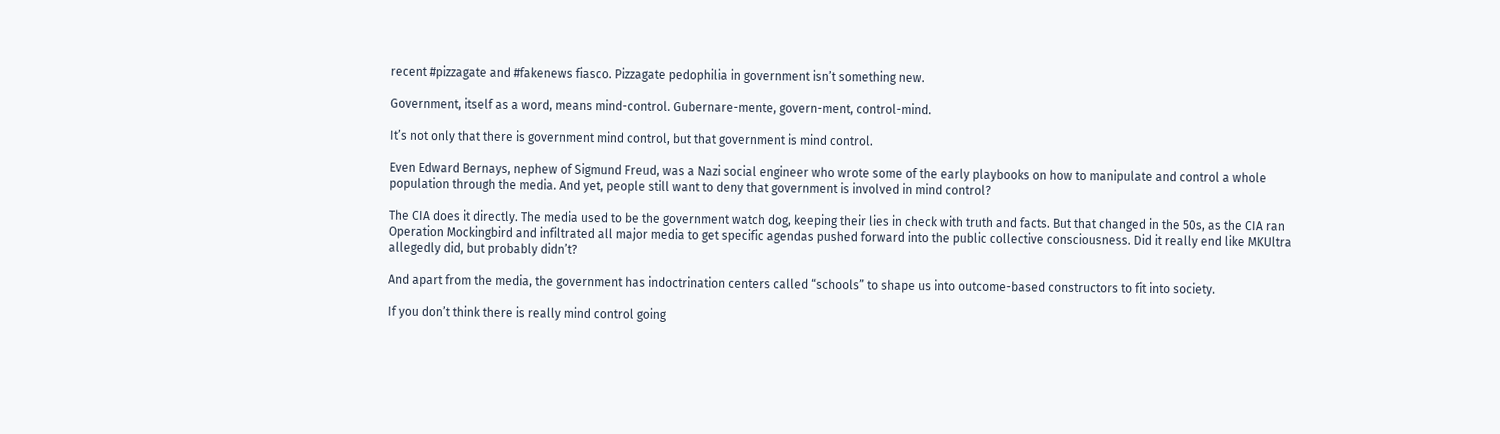recent #pizzagate and #fakenews fiasco. Pizzagate pedophilia in government isn’t something new.

Government, itself as a word, means mind-control. Gubernare-mente, govern-ment, control-mind.

It’s not only that there is government mind control, but that government is mind control.

Even Edward Bernays, nephew of Sigmund Freud, was a Nazi social engineer who wrote some of the early playbooks on how to manipulate and control a whole population through the media. And yet, people still want to deny that government is involved in mind control?

The CIA does it directly. The media used to be the government watch dog, keeping their lies in check with truth and facts. But that changed in the 50s, as the CIA ran Operation Mockingbird and infiltrated all major media to get specific agendas pushed forward into the public collective consciousness. Did it really end like MKUltra allegedly did, but probably didn’t?

And apart from the media, the government has indoctrination centers called “schools” to shape us into outcome-based constructors to fit into society.

If you don’t think there is really mind control going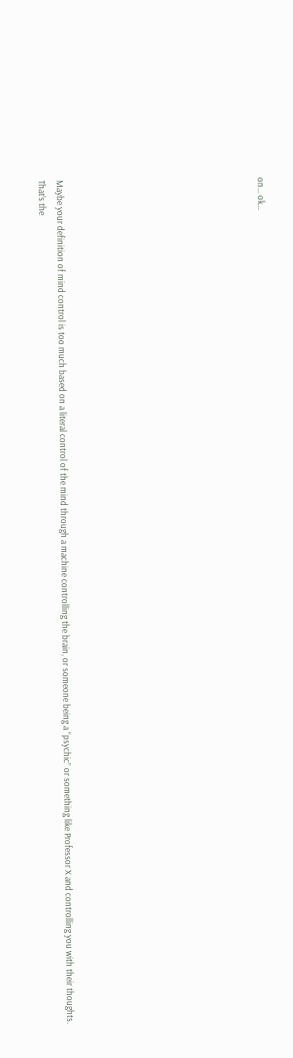on… ok…










Maybe your definition of mind control is too much based on a literal control of the mind through a machine controlling the brain, or someone being a “psychic” or something like Professor X and controlling you with their thoughts. That’s the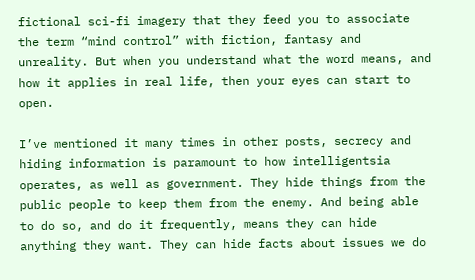fictional sci-fi imagery that they feed you to associate the term “mind control” with fiction, fantasy and unreality. But when you understand what the word means, and how it applies in real life, then your eyes can start to open.

I’ve mentioned it many times in other posts, secrecy and hiding information is paramount to how intelligentsia operates, as well as government. They hide things from the public people to keep them from the enemy. And being able to do so, and do it frequently, means they can hide anything they want. They can hide facts about issues we do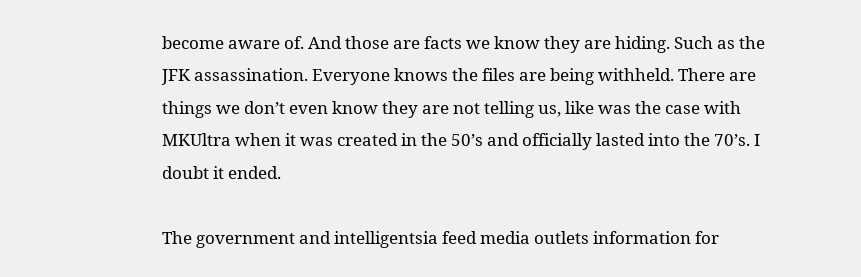become aware of. And those are facts we know they are hiding. Such as the JFK assassination. Everyone knows the files are being withheld. There are things we don’t even know they are not telling us, like was the case with MKUltra when it was created in the 50’s and officially lasted into the 70’s. I doubt it ended.

The government and intelligentsia feed media outlets information for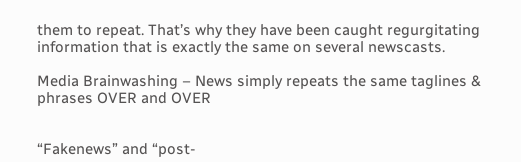them to repeat. That’s why they have been caught regurgitating information that is exactly the same on several newscasts.

Media Brainwashing – News simply repeats the same taglines & phrases OVER and OVER


“Fakenews” and “post-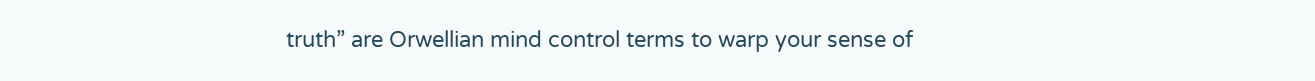truth” are Orwellian mind control terms to warp your sense of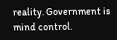reality. Government is mind control.